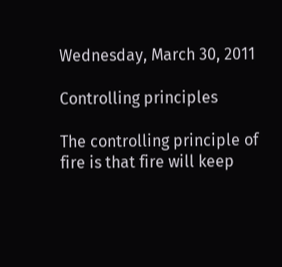Wednesday, March 30, 2011

Controlling principles

The controlling principle of fire is that fire will keep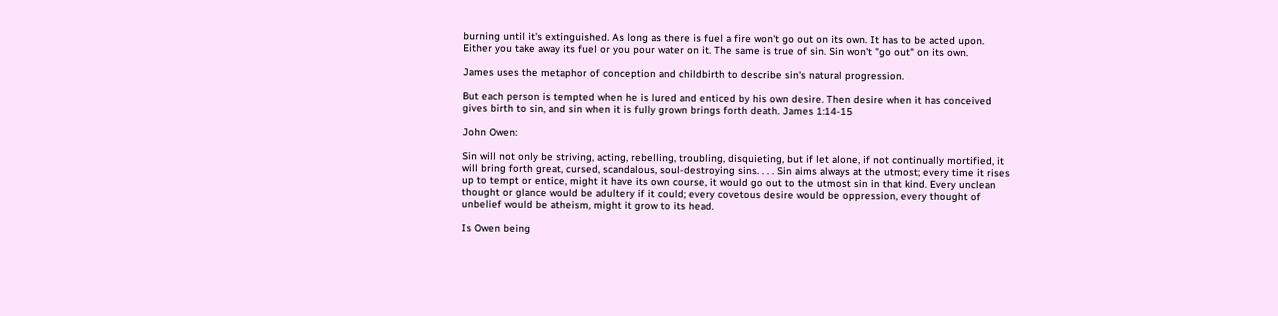burning until it's extinguished. As long as there is fuel a fire won't go out on its own. It has to be acted upon. Either you take away its fuel or you pour water on it. The same is true of sin. Sin won't "go out" on its own.

James uses the metaphor of conception and childbirth to describe sin's natural progression.

But each person is tempted when he is lured and enticed by his own desire. Then desire when it has conceived gives birth to sin, and sin when it is fully grown brings forth death. James 1:14-15

John Owen:

Sin will not only be striving, acting, rebelling, troubling, disquieting, but if let alone, if not continually mortified, it will bring forth great, cursed, scandalous, soul-destroying sins. . . . Sin aims always at the utmost; every time it rises up to tempt or entice, might it have its own course, it would go out to the utmost sin in that kind. Every unclean thought or glance would be adultery if it could; every covetous desire would be oppression, every thought of unbelief would be atheism, might it grow to its head.

Is Owen being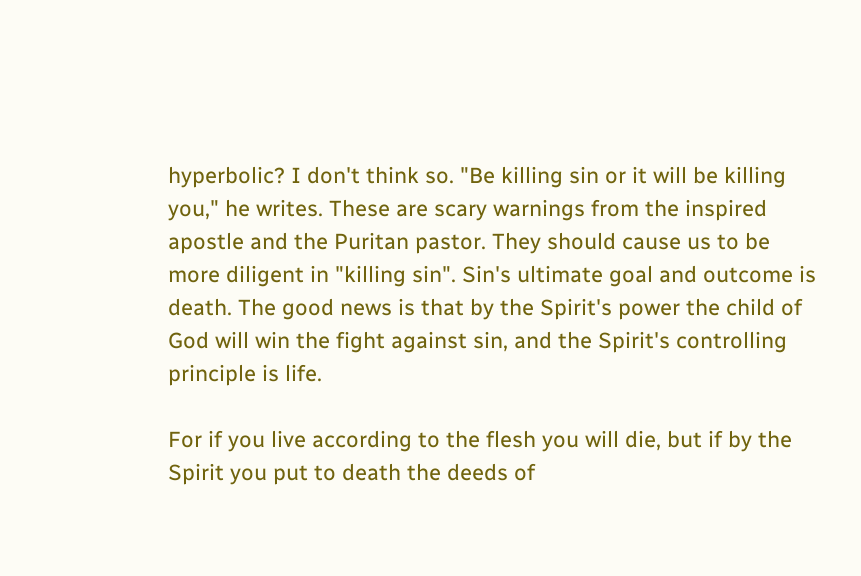hyperbolic? I don't think so. "Be killing sin or it will be killing you," he writes. These are scary warnings from the inspired apostle and the Puritan pastor. They should cause us to be more diligent in "killing sin". Sin's ultimate goal and outcome is death. The good news is that by the Spirit's power the child of God will win the fight against sin, and the Spirit's controlling principle is life.

For if you live according to the flesh you will die, but if by the Spirit you put to death the deeds of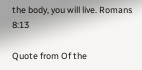the body, you will live. Romans 8:13

Quote from Of the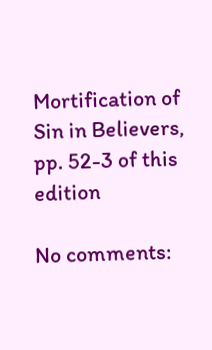Mortification of Sin in Believers, pp. 52-3 of this edition

No comments: